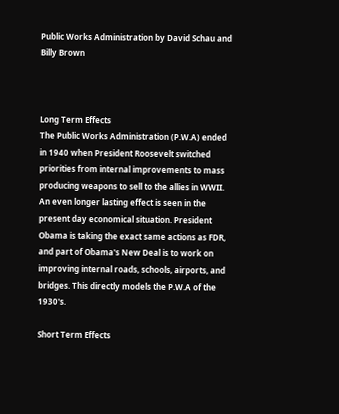Public Works Administration by David Schau and Billy Brown



Long Term Effects
The Public Works Administration (P.W.A) ended in 1940 when President Roosevelt switched priorities from internal improvements to mass producing weapons to sell to the allies in WWII. An even longer lasting effect is seen in the present day economical situation. President Obama is taking the exact same actions as FDR, and part of Obama's New Deal is to work on improving internal roads, schools, airports, and bridges. This directly models the P.W.A of the 1930's.

Short Term Effects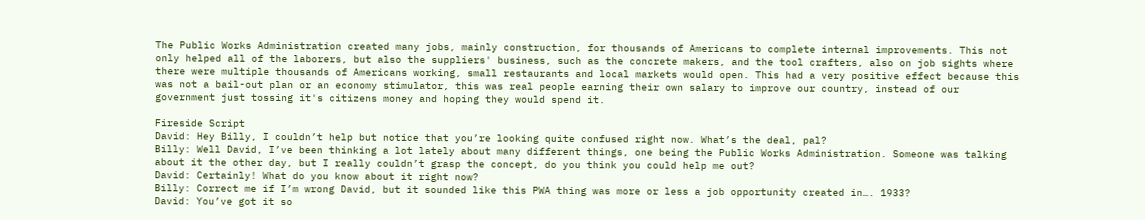The Public Works Administration created many jobs, mainly construction, for thousands of Americans to complete internal improvements. This not only helped all of the laborers, but also the suppliers' business, such as the concrete makers, and the tool crafters, also on job sights where there were multiple thousands of Americans working, small restaurants and local markets would open. This had a very positive effect because this was not a bail-out plan or an economy stimulator, this was real people earning their own salary to improve our country, instead of our government just tossing it's citizens money and hoping they would spend it.

Fireside Script
David: Hey Billy, I couldn’t help but notice that you’re looking quite confused right now. What’s the deal, pal?
Billy: Well David, I’ve been thinking a lot lately about many different things, one being the Public Works Administration. Someone was talking about it the other day, but I really couldn’t grasp the concept, do you think you could help me out?
David: Certainly! What do you know about it right now?
Billy: Correct me if I’m wrong David, but it sounded like this PWA thing was more or less a job opportunity created in…. 1933?
David: You’ve got it so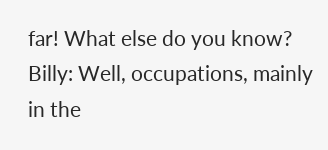far! What else do you know?
Billy: Well, occupations, mainly in the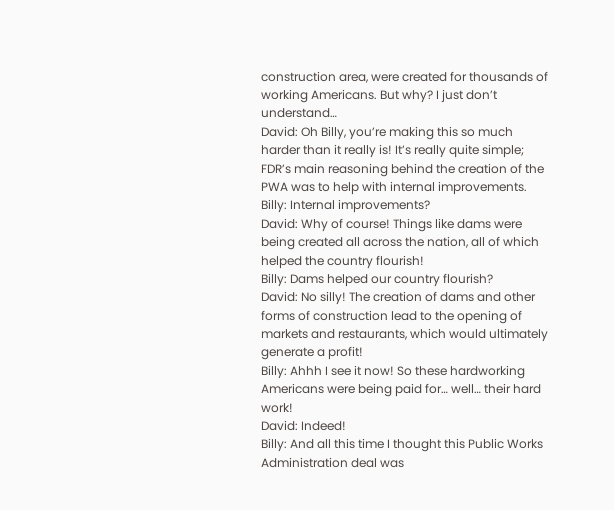construction area, were created for thousands of working Americans. But why? I just don’t understand…
David: Oh Billy, you’re making this so much harder than it really is! It’s really quite simple; FDR’s main reasoning behind the creation of the PWA was to help with internal improvements.
Billy: Internal improvements?
David: Why of course! Things like dams were being created all across the nation, all of which helped the country flourish!
Billy: Dams helped our country flourish?
David: No silly! The creation of dams and other forms of construction lead to the opening of markets and restaurants, which would ultimately generate a profit!
Billy: Ahhh I see it now! So these hardworking Americans were being paid for… well… their hard work!
David: Indeed!
Billy: And all this time I thought this Public Works Administration deal was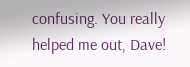confusing. You really helped me out, Dave!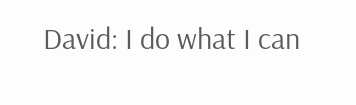David: I do what I can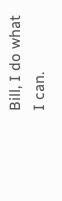Bill, I do what I can.